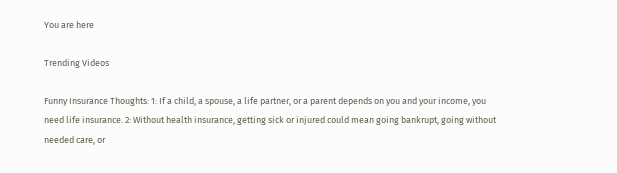You are here

Trending Videos

Funny Insurance Thoughts: 1: If a child, a spouse, a life partner, or a parent depends on you and your income, you need life insurance. 2: Without health insurance, getting sick or injured could mean going bankrupt, going without needed care, or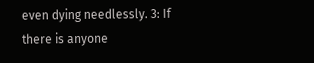even dying needlessly. 3: If there is anyone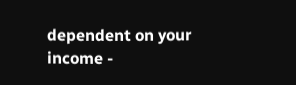dependent on your income -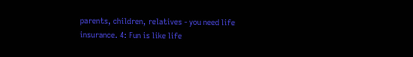parents, children, relatives - you need life insurance. 4: Fun is like life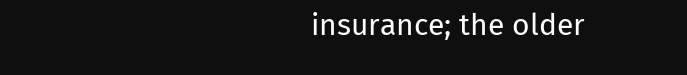insurance; the older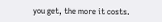you get, the more it costs.